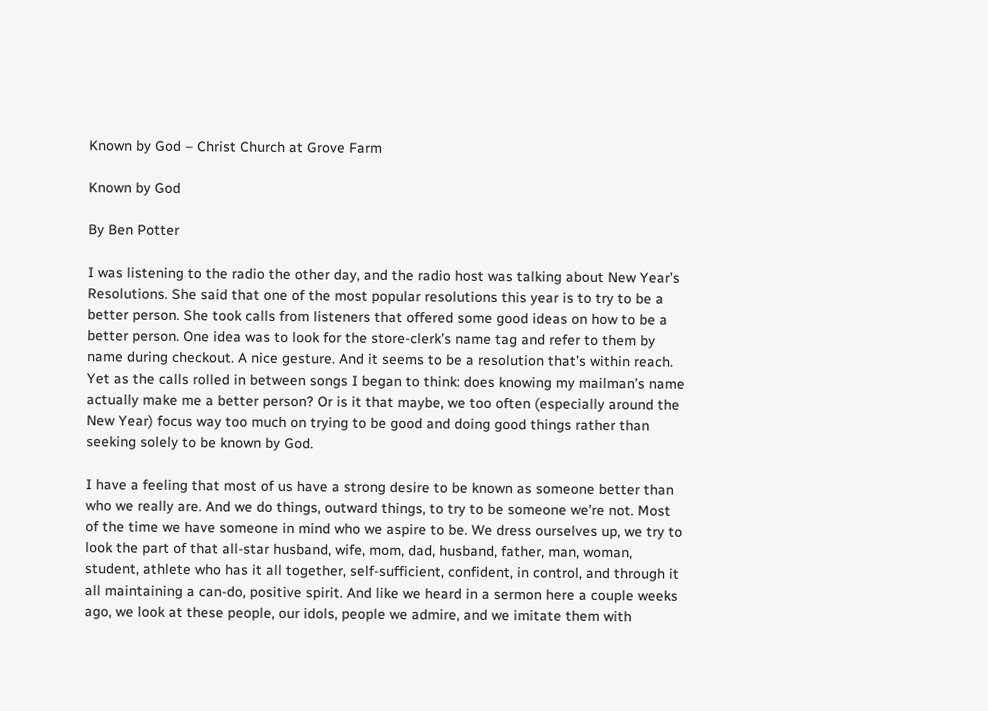Known by God – Christ Church at Grove Farm

Known by God

By Ben Potter

I was listening to the radio the other day, and the radio host was talking about New Year’s Resolutions. She said that one of the most popular resolutions this year is to try to be a better person. She took calls from listeners that offered some good ideas on how to be a better person. One idea was to look for the store-clerk’s name tag and refer to them by name during checkout. A nice gesture. And it seems to be a resolution that’s within reach. Yet as the calls rolled in between songs I began to think: does knowing my mailman’s name actually make me a better person? Or is it that maybe, we too often (especially around the New Year) focus way too much on trying to be good and doing good things rather than seeking solely to be known by God.

I have a feeling that most of us have a strong desire to be known as someone better than who we really are. And we do things, outward things, to try to be someone we’re not. Most of the time we have someone in mind who we aspire to be. We dress ourselves up, we try to look the part of that all-star husband, wife, mom, dad, husband, father, man, woman, student, athlete who has it all together, self-sufficient, confident, in control, and through it all maintaining a can-do, positive spirit. And like we heard in a sermon here a couple weeks ago, we look at these people, our idols, people we admire, and we imitate them with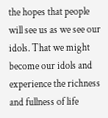the hopes that people will see us as we see our idols. That we might become our idols and experience the richness and fullness of life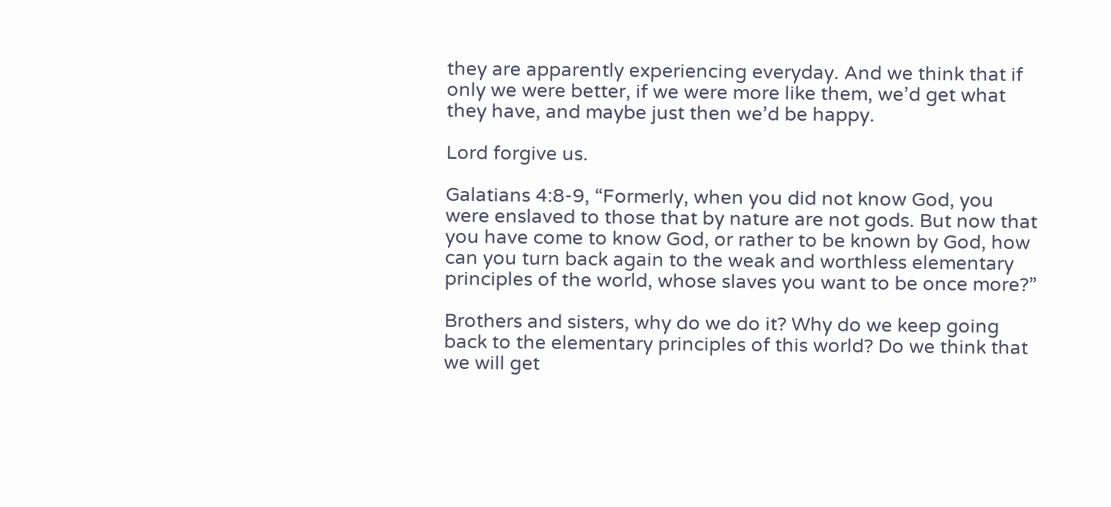they are apparently experiencing everyday. And we think that if only we were better, if we were more like them, we’d get what they have, and maybe just then we’d be happy.

Lord forgive us.

Galatians 4:8-9, “Formerly, when you did not know God, you were enslaved to those that by nature are not gods. But now that you have come to know God, or rather to be known by God, how can you turn back again to the weak and worthless elementary principles of the world, whose slaves you want to be once more?”

Brothers and sisters, why do we do it? Why do we keep going back to the elementary principles of this world? Do we think that we will get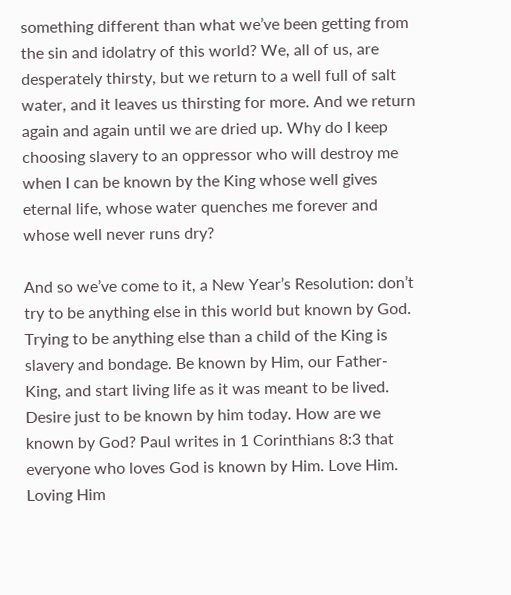something different than what we’ve been getting from the sin and idolatry of this world? We, all of us, are desperately thirsty, but we return to a well full of salt water, and it leaves us thirsting for more. And we return again and again until we are dried up. Why do I keep choosing slavery to an oppressor who will destroy me when I can be known by the King whose well gives eternal life, whose water quenches me forever and whose well never runs dry?

And so we’ve come to it, a New Year’s Resolution: don’t try to be anything else in this world but known by God. Trying to be anything else than a child of the King is slavery and bondage. Be known by Him, our Father-King, and start living life as it was meant to be lived. Desire just to be known by him today. How are we known by God? Paul writes in 1 Corinthians 8:3 that everyone who loves God is known by Him. Love Him. Loving Him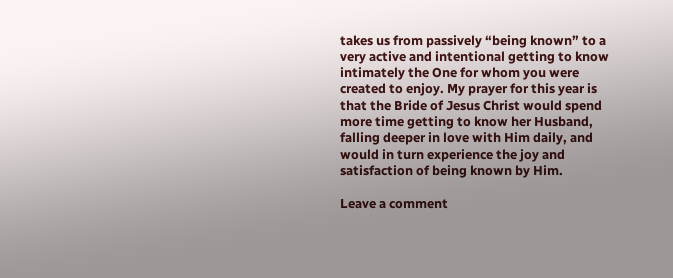takes us from passively “being known” to a very active and intentional getting to know intimately the One for whom you were created to enjoy. My prayer for this year is that the Bride of Jesus Christ would spend more time getting to know her Husband, falling deeper in love with Him daily, and would in turn experience the joy and satisfaction of being known by Him.

Leave a comment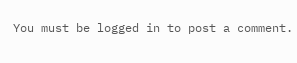You must be logged in to post a comment.